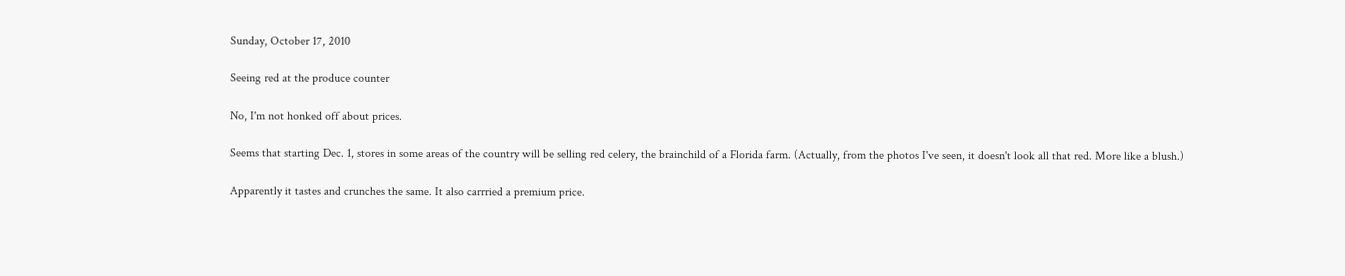Sunday, October 17, 2010

Seeing red at the produce counter

No, I'm not honked off about prices.

Seems that starting Dec. 1, stores in some areas of the country will be selling red celery, the brainchild of a Florida farm. (Actually, from the photos I've seen, it doesn't look all that red. More like a blush.)

Apparently it tastes and crunches the same. It also carrried a premium price.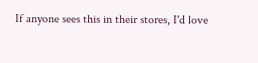If anyone sees this in their stores, I'd love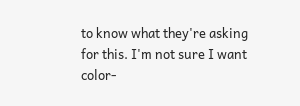to know what they're asking for this. I'm not sure I want color-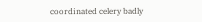coordinated celery badly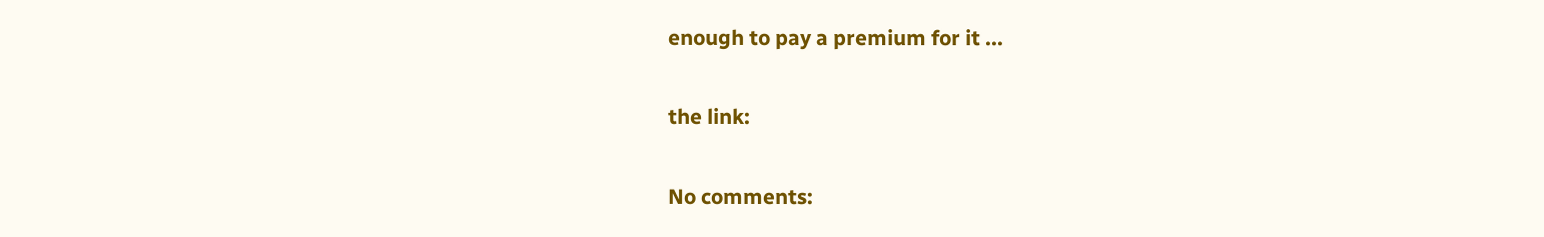enough to pay a premium for it ...

the link:

No comments: